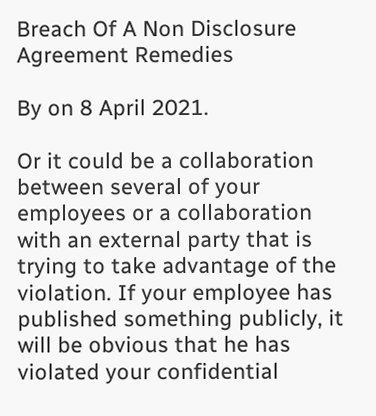Breach Of A Non Disclosure Agreement Remedies

By on 8 April 2021.

Or it could be a collaboration between several of your employees or a collaboration with an external party that is trying to take advantage of the violation. If your employee has published something publicly, it will be obvious that he has violated your confidential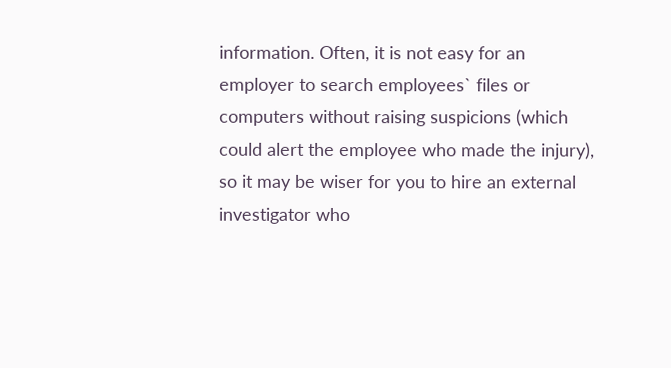information. Often, it is not easy for an employer to search employees` files or computers without raising suspicions (which could alert the employee who made the injury), so it may be wiser for you to hire an external investigator who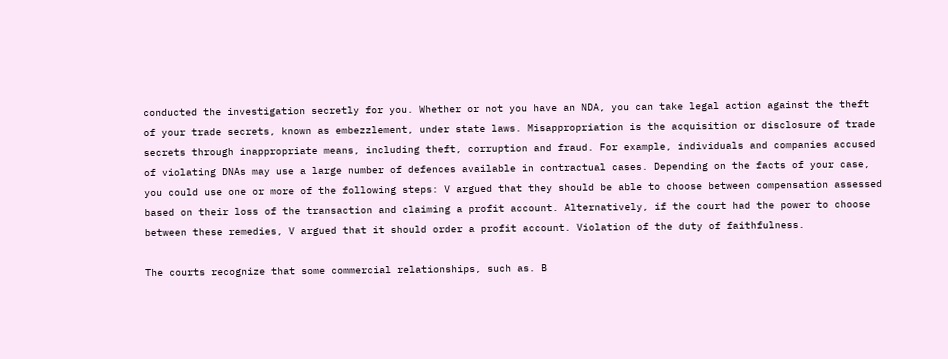conducted the investigation secretly for you. Whether or not you have an NDA, you can take legal action against the theft of your trade secrets, known as embezzlement, under state laws. Misappropriation is the acquisition or disclosure of trade secrets through inappropriate means, including theft, corruption and fraud. For example, individuals and companies accused of violating DNAs may use a large number of defences available in contractual cases. Depending on the facts of your case, you could use one or more of the following steps: V argued that they should be able to choose between compensation assessed based on their loss of the transaction and claiming a profit account. Alternatively, if the court had the power to choose between these remedies, V argued that it should order a profit account. Violation of the duty of faithfulness.

The courts recognize that some commercial relationships, such as. B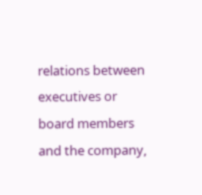relations between executives or board members and the company,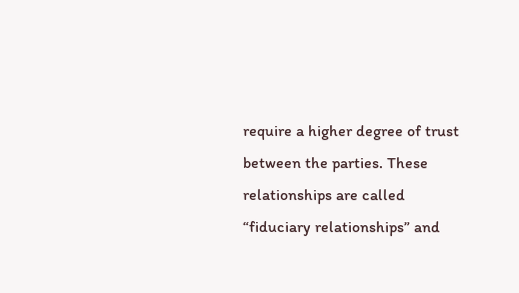require a higher degree of trust between the parties. These relationships are called “fiduciary relationships” and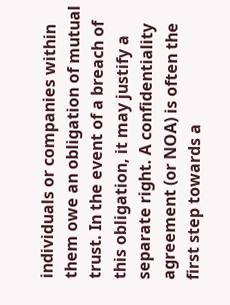individuals or companies within them owe an obligation of mutual trust. In the event of a breach of this obligation, it may justify a separate right. A confidentiality agreement (or NOA) is often the first step towards a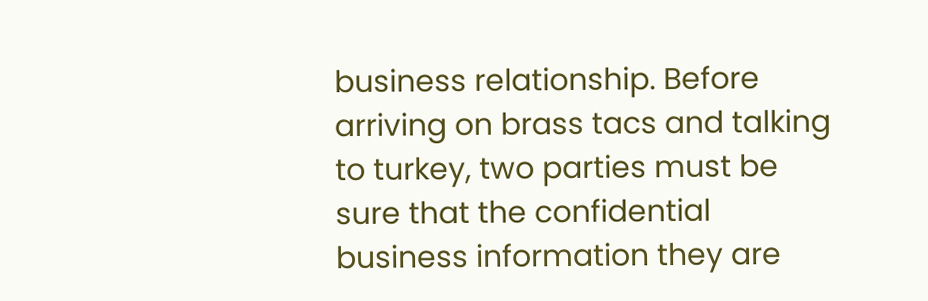business relationship. Before arriving on brass tacs and talking to turkey, two parties must be sure that the confidential business information they are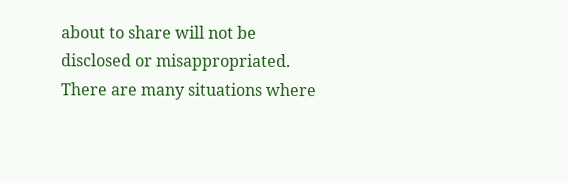about to share will not be disclosed or misappropriated. There are many situations where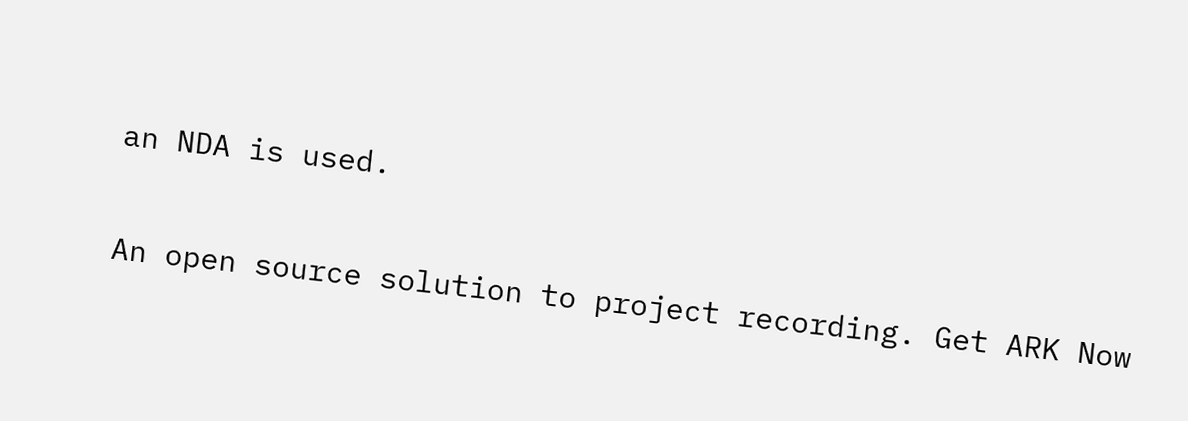an NDA is used.

An open source solution to project recording. Get ARK Now